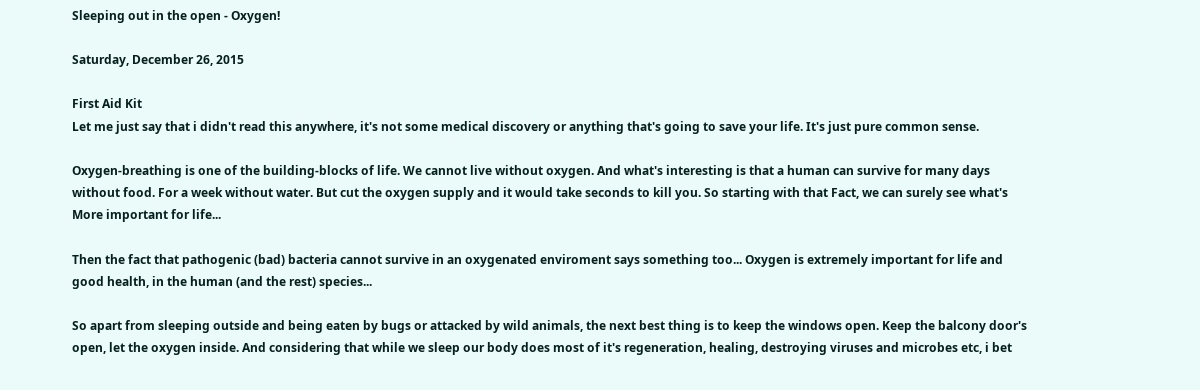Sleeping out in the open - Oxygen!

Saturday, December 26, 2015

First Aid Kit
Let me just say that i didn't read this anywhere, it's not some medical discovery or anything that's going to save your life. It's just pure common sense.

Oxygen-breathing is one of the building-blocks of life. We cannot live without oxygen. And what's interesting is that a human can survive for many days without food. For a week without water. But cut the oxygen supply and it would take seconds to kill you. So starting with that Fact, we can surely see what's More important for life...

Then the fact that pathogenic (bad) bacteria cannot survive in an oxygenated enviroment says something too... Oxygen is extremely important for life and good health, in the human (and the rest) species...

So apart from sleeping outside and being eaten by bugs or attacked by wild animals, the next best thing is to keep the windows open. Keep the balcony door's open, let the oxygen inside. And considering that while we sleep our body does most of it's regeneration, healing, destroying viruses and microbes etc, i bet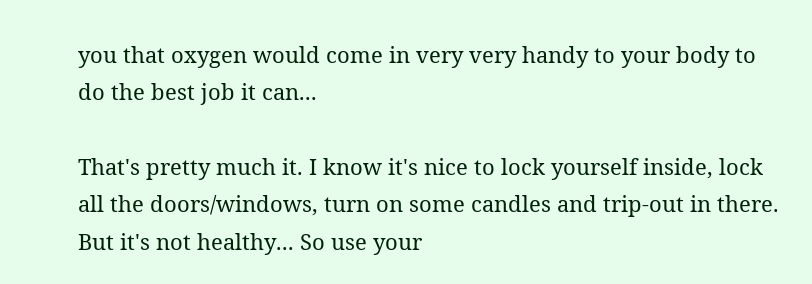you that oxygen would come in very very handy to your body to do the best job it can...

That's pretty much it. I know it's nice to lock yourself inside, lock all the doors/windows, turn on some candles and trip-out in there. But it's not healthy... So use your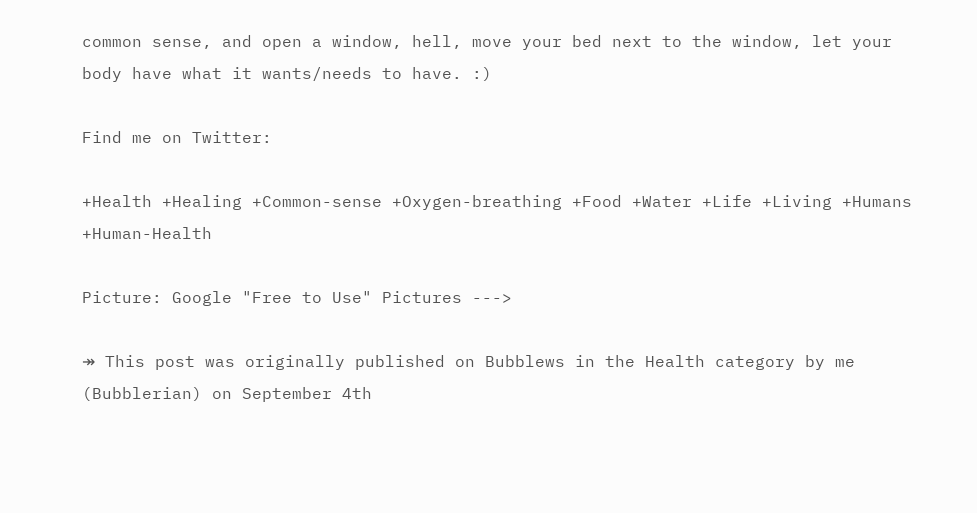common sense, and open a window, hell, move your bed next to the window, let your body have what it wants/needs to have. :)

Find me on Twitter:

+Health +Healing +Common-sense +Oxygen-breathing +Food +Water +Life +Living +Humans +Human-Health

Picture: Google "Free to Use" Pictures --->

↠ This post was originally published on Bubblews in the Health category by me (Bubblerian) on September 4th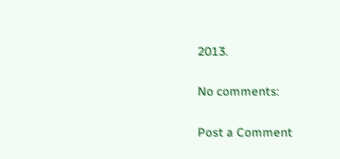2013.

No comments:

Post a Comment